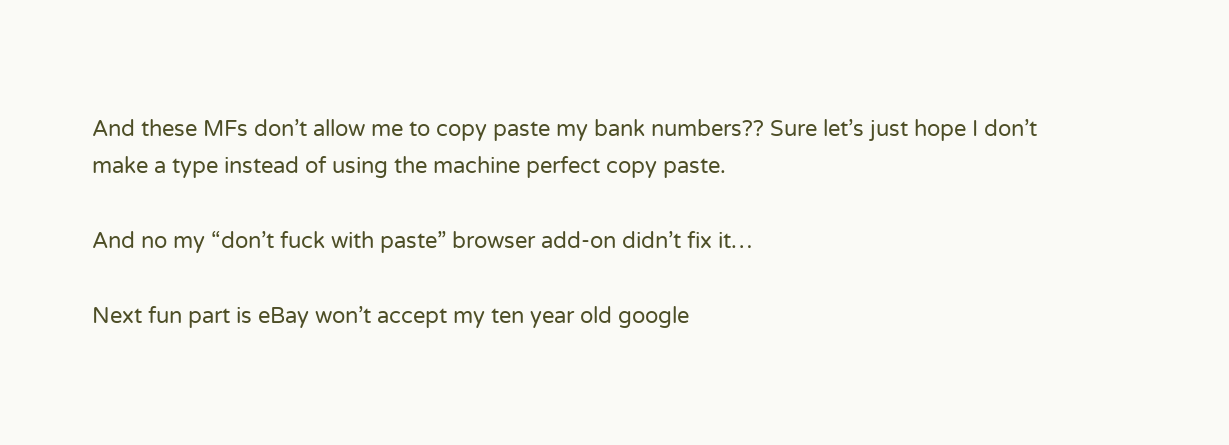And these MFs don’t allow me to copy paste my bank numbers?? Sure let’s just hope I don’t make a type instead of using the machine perfect copy paste.

And no my “don’t fuck with paste” browser add-on didn’t fix it…

Next fun part is eBay won’t accept my ten year old google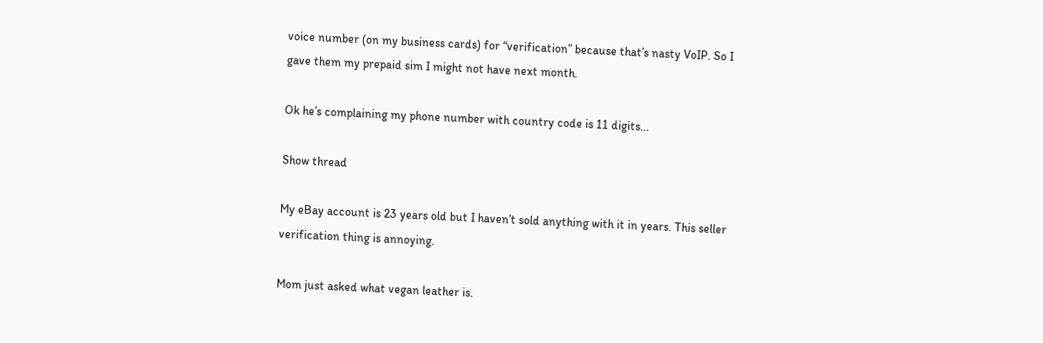voice number (on my business cards) for “verification” because that’s nasty VoIP. So I gave them my prepaid sim I might not have next month.

Ok he’s complaining my phone number with country code is 11 digits...

Show thread

My eBay account is 23 years old but I haven’t sold anything with it in years. This seller verification thing is annoying.

Mom just asked what vegan leather is.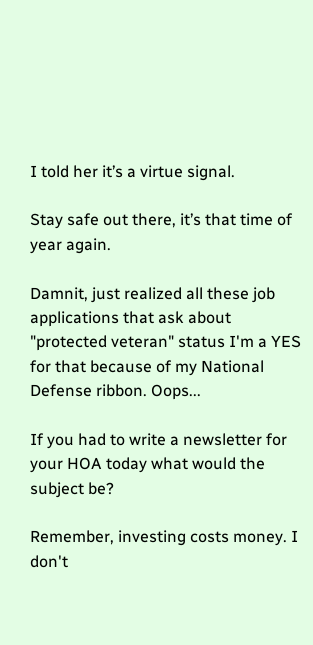I told her it’s a virtue signal.

Stay safe out there, it’s that time of year again.

Damnit, just realized all these job applications that ask about "protected veteran" status I'm a YES for that because of my National Defense ribbon. Oops...

If you had to write a newsletter for your HOA today what would the subject be?

Remember, investing costs money. I don't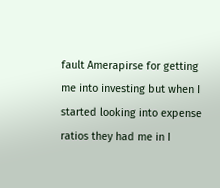fault Amerapirse for getting me into investing but when I started looking into expense ratios they had me in I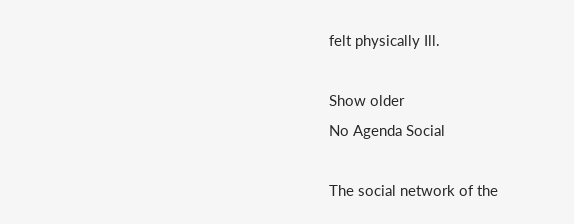felt physically Ill.

Show older
No Agenda Social

The social network of the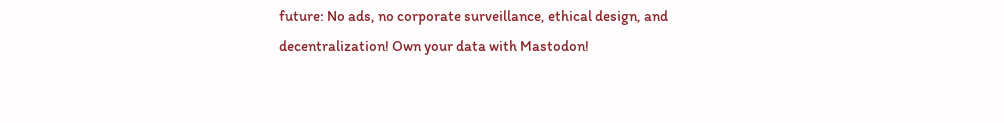future: No ads, no corporate surveillance, ethical design, and decentralization! Own your data with Mastodon!